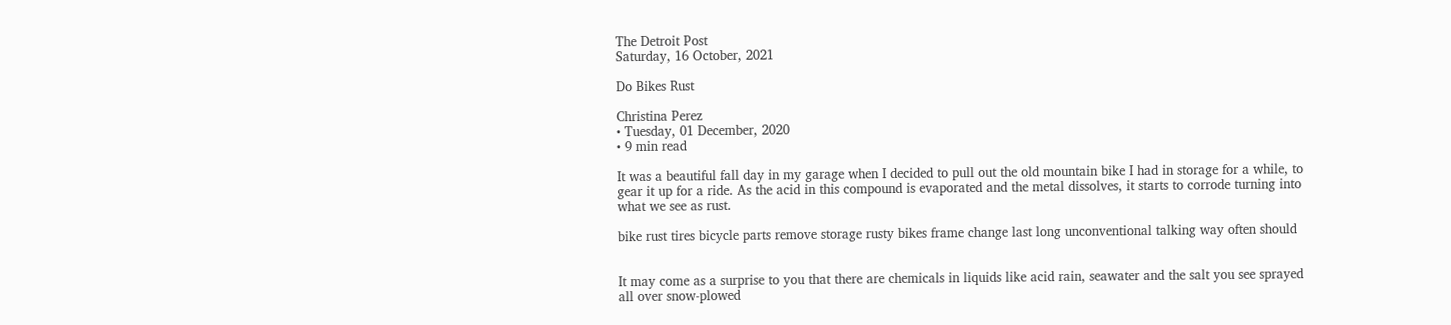The Detroit Post
Saturday, 16 October, 2021

Do Bikes Rust

Christina Perez
• Tuesday, 01 December, 2020
• 9 min read

It was a beautiful fall day in my garage when I decided to pull out the old mountain bike I had in storage for a while, to gear it up for a ride. As the acid in this compound is evaporated and the metal dissolves, it starts to corrode turning into what we see as rust.

bike rust tires bicycle parts remove storage rusty bikes frame change last long unconventional talking way often should


It may come as a surprise to you that there are chemicals in liquids like acid rain, seawater and the salt you see sprayed all over snow-plowed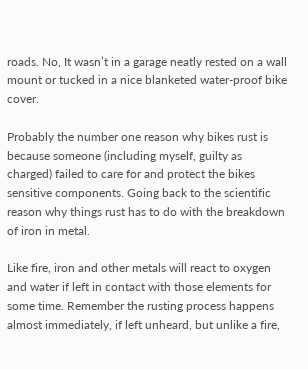roads. No, It wasn’t in a garage neatly rested on a wall mount or tucked in a nice blanketed water-proof bike cover.

Probably the number one reason why bikes rust is because someone (including myself, guilty as charged) failed to care for and protect the bikes sensitive components. Going back to the scientific reason why things rust has to do with the breakdown of iron in metal.

Like fire, iron and other metals will react to oxygen and water if left in contact with those elements for some time. Remember the rusting process happens almost immediately, if left unheard, but unlike a fire,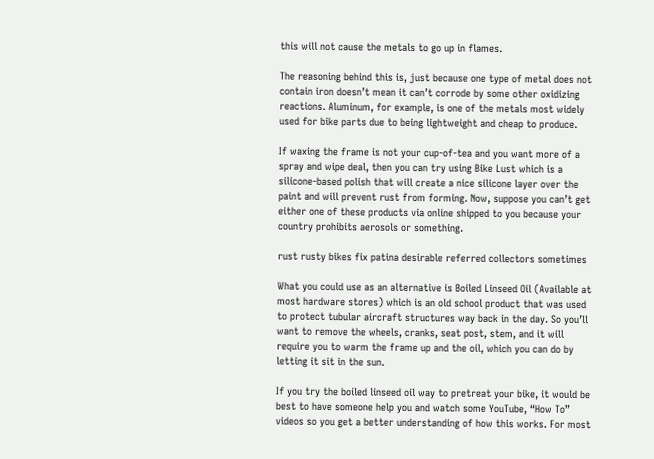this will not cause the metals to go up in flames.

The reasoning behind this is, just because one type of metal does not contain iron doesn’t mean it can’t corrode by some other oxidizing reactions. Aluminum, for example, is one of the metals most widely used for bike parts due to being lightweight and cheap to produce.

If waxing the frame is not your cup-of-tea and you want more of a spray and wipe deal, then you can try using Bike Lust which is a silicone-based polish that will create a nice silicone layer over the paint and will prevent rust from forming. Now, suppose you can’t get either one of these products via online shipped to you because your country prohibits aerosols or something.

rust rusty bikes fix patina desirable referred collectors sometimes

What you could use as an alternative is Boiled Linseed Oil (Available at most hardware stores) which is an old school product that was used to protect tubular aircraft structures way back in the day. So you’ll want to remove the wheels, cranks, seat post, stem, and it will require you to warm the frame up and the oil, which you can do by letting it sit in the sun.

If you try the boiled linseed oil way to pretreat your bike, it would be best to have someone help you and watch some YouTube, “How To” videos so you get a better understanding of how this works. For most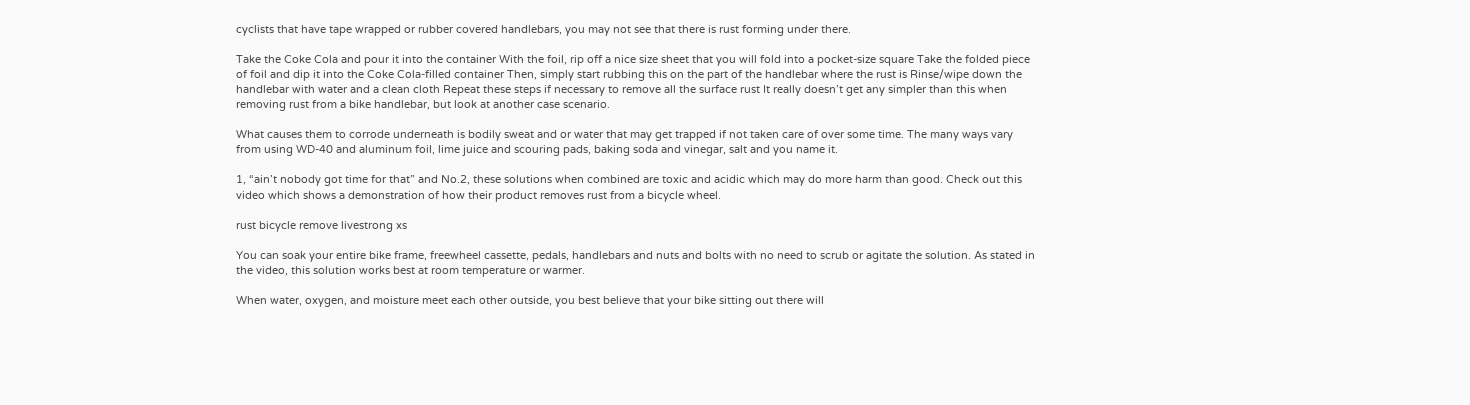cyclists that have tape wrapped or rubber covered handlebars, you may not see that there is rust forming under there.

Take the Coke Cola and pour it into the container With the foil, rip off a nice size sheet that you will fold into a pocket-size square Take the folded piece of foil and dip it into the Coke Cola-filled container Then, simply start rubbing this on the part of the handlebar where the rust is Rinse/wipe down the handlebar with water and a clean cloth Repeat these steps if necessary to remove all the surface rust It really doesn’t get any simpler than this when removing rust from a bike handlebar, but look at another case scenario.

What causes them to corrode underneath is bodily sweat and or water that may get trapped if not taken care of over some time. The many ways vary from using WD-40 and aluminum foil, lime juice and scouring pads, baking soda and vinegar, salt and you name it.

1, “ain’t nobody got time for that” and No.2, these solutions when combined are toxic and acidic which may do more harm than good. Check out this video which shows a demonstration of how their product removes rust from a bicycle wheel.

rust bicycle remove livestrong xs

You can soak your entire bike frame, freewheel cassette, pedals, handlebars and nuts and bolts with no need to scrub or agitate the solution. As stated in the video, this solution works best at room temperature or warmer.

When water, oxygen, and moisture meet each other outside, you best believe that your bike sitting out there will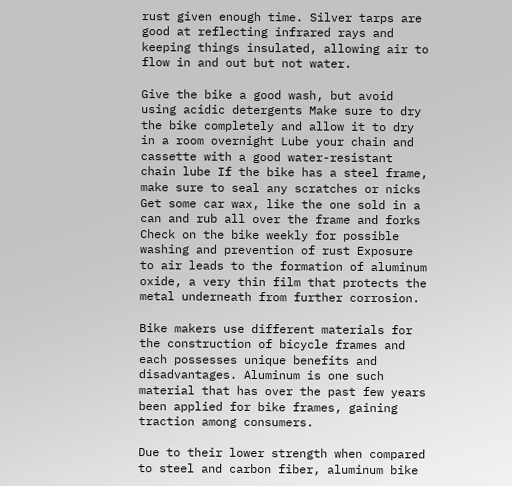rust given enough time. Silver tarps are good at reflecting infrared rays and keeping things insulated, allowing air to flow in and out but not water.

Give the bike a good wash, but avoid using acidic detergents Make sure to dry the bike completely and allow it to dry in a room overnight Lube your chain and cassette with a good water-resistant chain lube If the bike has a steel frame, make sure to seal any scratches or nicks Get some car wax, like the one sold in a can and rub all over the frame and forks Check on the bike weekly for possible washing and prevention of rust Exposure to air leads to the formation of aluminum oxide, a very thin film that protects the metal underneath from further corrosion.

Bike makers use different materials for the construction of bicycle frames and each possesses unique benefits and disadvantages. Aluminum is one such material that has over the past few years been applied for bike frames, gaining traction among consumers.

Due to their lower strength when compared to steel and carbon fiber, aluminum bike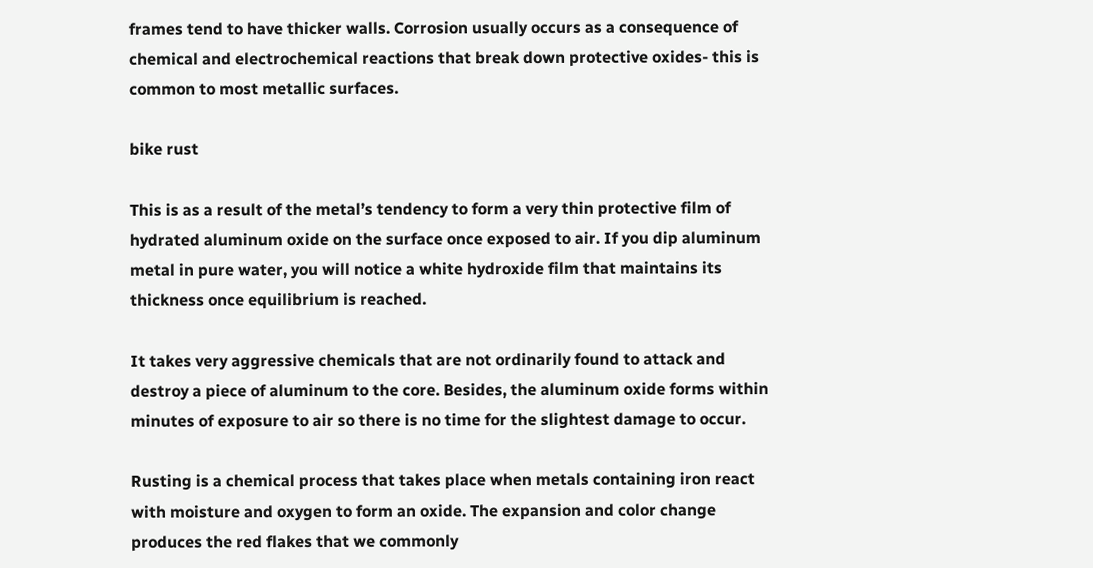frames tend to have thicker walls. Corrosion usually occurs as a consequence of chemical and electrochemical reactions that break down protective oxides- this is common to most metallic surfaces.

bike rust

This is as a result of the metal’s tendency to form a very thin protective film of hydrated aluminum oxide on the surface once exposed to air. If you dip aluminum metal in pure water, you will notice a white hydroxide film that maintains its thickness once equilibrium is reached.

It takes very aggressive chemicals that are not ordinarily found to attack and destroy a piece of aluminum to the core. Besides, the aluminum oxide forms within minutes of exposure to air so there is no time for the slightest damage to occur.

Rusting is a chemical process that takes place when metals containing iron react with moisture and oxygen to form an oxide. The expansion and color change produces the red flakes that we commonly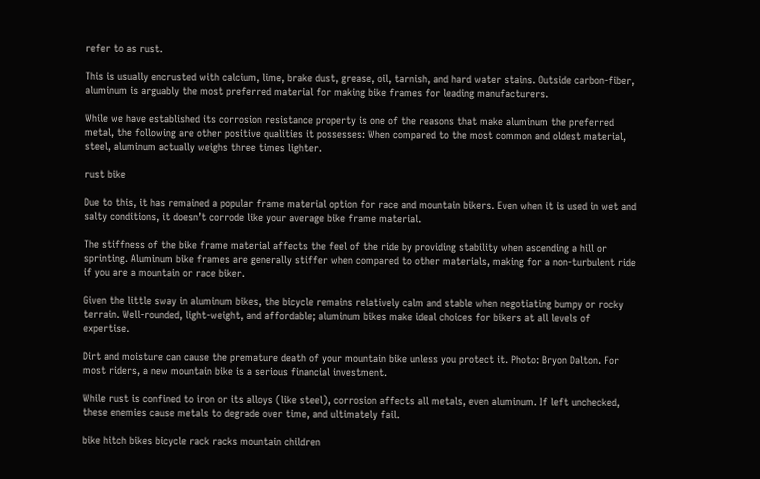refer to as rust.

This is usually encrusted with calcium, lime, brake dust, grease, oil, tarnish, and hard water stains. Outside carbon-fiber, aluminum is arguably the most preferred material for making bike frames for leading manufacturers.

While we have established its corrosion resistance property is one of the reasons that make aluminum the preferred metal, the following are other positive qualities it possesses: When compared to the most common and oldest material, steel, aluminum actually weighs three times lighter.

rust bike

Due to this, it has remained a popular frame material option for race and mountain bikers. Even when it is used in wet and salty conditions, it doesn’t corrode like your average bike frame material.

The stiffness of the bike frame material affects the feel of the ride by providing stability when ascending a hill or sprinting. Aluminum bike frames are generally stiffer when compared to other materials, making for a non-turbulent ride if you are a mountain or race biker.

Given the little sway in aluminum bikes, the bicycle remains relatively calm and stable when negotiating bumpy or rocky terrain. Well-rounded, light-weight, and affordable; aluminum bikes make ideal choices for bikers at all levels of expertise.

Dirt and moisture can cause the premature death of your mountain bike unless you protect it. Photo: Bryon Dalton. For most riders, a new mountain bike is a serious financial investment.

While rust is confined to iron or its alloys (like steel), corrosion affects all metals, even aluminum. If left unchecked, these enemies cause metals to degrade over time, and ultimately fail.

bike hitch bikes bicycle rack racks mountain children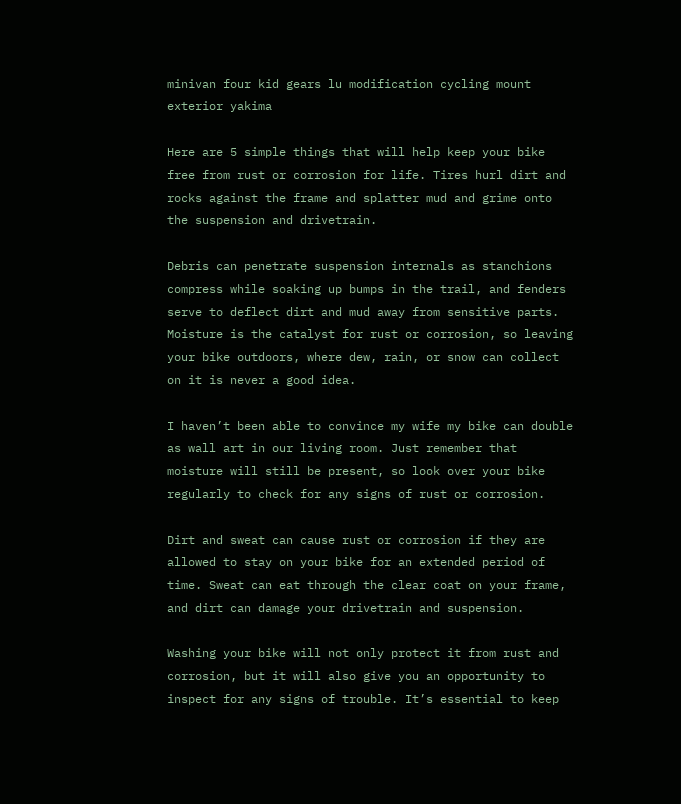minivan four kid gears lu modification cycling mount exterior yakima

Here are 5 simple things that will help keep your bike free from rust or corrosion for life. Tires hurl dirt and rocks against the frame and splatter mud and grime onto the suspension and drivetrain.

Debris can penetrate suspension internals as stanchions compress while soaking up bumps in the trail, and fenders serve to deflect dirt and mud away from sensitive parts. Moisture is the catalyst for rust or corrosion, so leaving your bike outdoors, where dew, rain, or snow can collect on it is never a good idea.

I haven’t been able to convince my wife my bike can double as wall art in our living room. Just remember that moisture will still be present, so look over your bike regularly to check for any signs of rust or corrosion.

Dirt and sweat can cause rust or corrosion if they are allowed to stay on your bike for an extended period of time. Sweat can eat through the clear coat on your frame, and dirt can damage your drivetrain and suspension.

Washing your bike will not only protect it from rust and corrosion, but it will also give you an opportunity to inspect for any signs of trouble. It’s essential to keep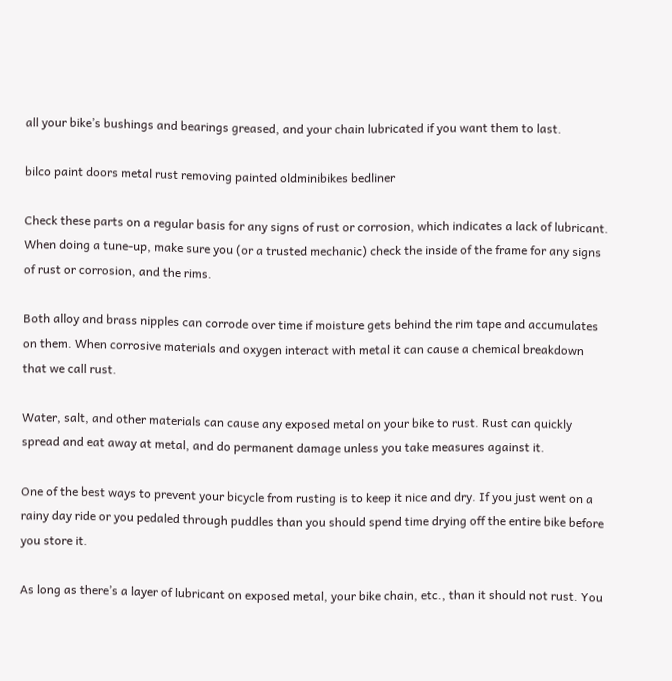all your bike’s bushings and bearings greased, and your chain lubricated if you want them to last.

bilco paint doors metal rust removing painted oldminibikes bedliner

Check these parts on a regular basis for any signs of rust or corrosion, which indicates a lack of lubricant. When doing a tune-up, make sure you (or a trusted mechanic) check the inside of the frame for any signs of rust or corrosion, and the rims.

Both alloy and brass nipples can corrode over time if moisture gets behind the rim tape and accumulates on them. When corrosive materials and oxygen interact with metal it can cause a chemical breakdown that we call rust.

Water, salt, and other materials can cause any exposed metal on your bike to rust. Rust can quickly spread and eat away at metal, and do permanent damage unless you take measures against it.

One of the best ways to prevent your bicycle from rusting is to keep it nice and dry. If you just went on a rainy day ride or you pedaled through puddles than you should spend time drying off the entire bike before you store it.

As long as there’s a layer of lubricant on exposed metal, your bike chain, etc., than it should not rust. You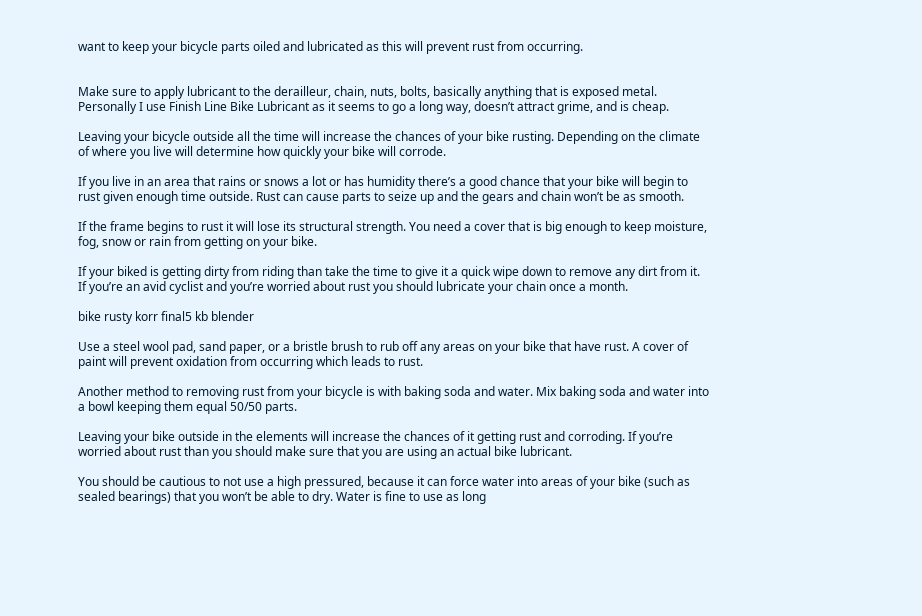want to keep your bicycle parts oiled and lubricated as this will prevent rust from occurring.


Make sure to apply lubricant to the derailleur, chain, nuts, bolts, basically anything that is exposed metal. Personally I use Finish Line Bike Lubricant as it seems to go a long way, doesn’t attract grime, and is cheap.

Leaving your bicycle outside all the time will increase the chances of your bike rusting. Depending on the climate of where you live will determine how quickly your bike will corrode.

If you live in an area that rains or snows a lot or has humidity there’s a good chance that your bike will begin to rust given enough time outside. Rust can cause parts to seize up and the gears and chain won’t be as smooth.

If the frame begins to rust it will lose its structural strength. You need a cover that is big enough to keep moisture, fog, snow or rain from getting on your bike.

If your biked is getting dirty from riding than take the time to give it a quick wipe down to remove any dirt from it. If you’re an avid cyclist and you’re worried about rust you should lubricate your chain once a month.

bike rusty korr final5 kb blender

Use a steel wool pad, sand paper, or a bristle brush to rub off any areas on your bike that have rust. A cover of paint will prevent oxidation from occurring which leads to rust.

Another method to removing rust from your bicycle is with baking soda and water. Mix baking soda and water into a bowl keeping them equal 50/50 parts.

Leaving your bike outside in the elements will increase the chances of it getting rust and corroding. If you’re worried about rust than you should make sure that you are using an actual bike lubricant.

You should be cautious to not use a high pressured, because it can force water into areas of your bike (such as sealed bearings) that you won’t be able to dry. Water is fine to use as long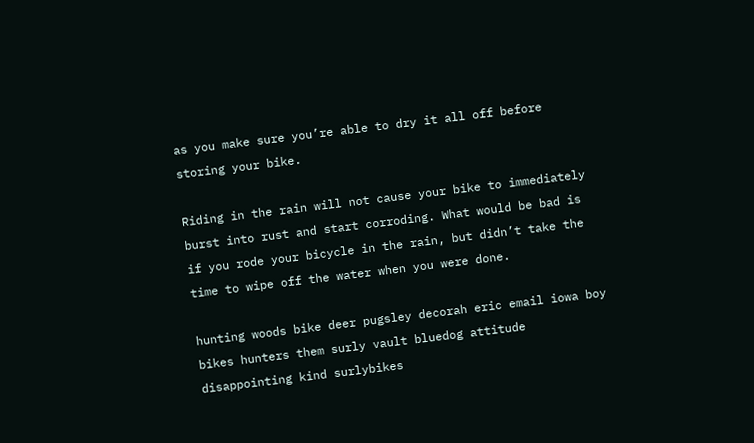as you make sure you’re able to dry it all off before storing your bike.

Riding in the rain will not cause your bike to immediately burst into rust and start corroding. What would be bad is if you rode your bicycle in the rain, but didn’t take the time to wipe off the water when you were done.

hunting woods bike deer pugsley decorah eric email iowa boy bikes hunters them surly vault bluedog attitude disappointing kind surlybikes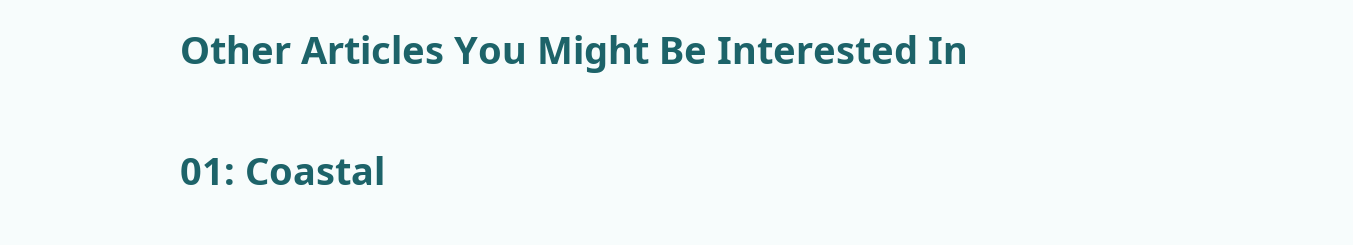Other Articles You Might Be Interested In

01: Coastal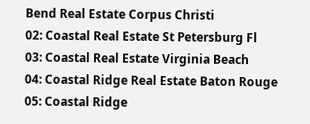Bend Real Estate Corpus Christi
02: Coastal Real Estate St Petersburg Fl
03: Coastal Real Estate Virginia Beach
04: Coastal Ridge Real Estate Baton Rouge
05: Coastal Ridge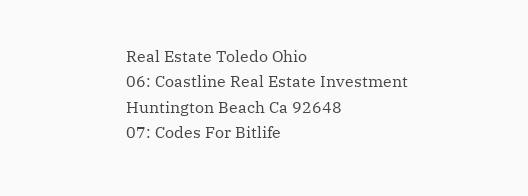Real Estate Toledo Ohio
06: Coastline Real Estate Investment Huntington Beach Ca 92648
07: Codes For Bitlife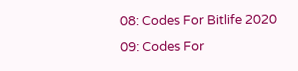08: Codes For Bitlife 2020
09: Codes For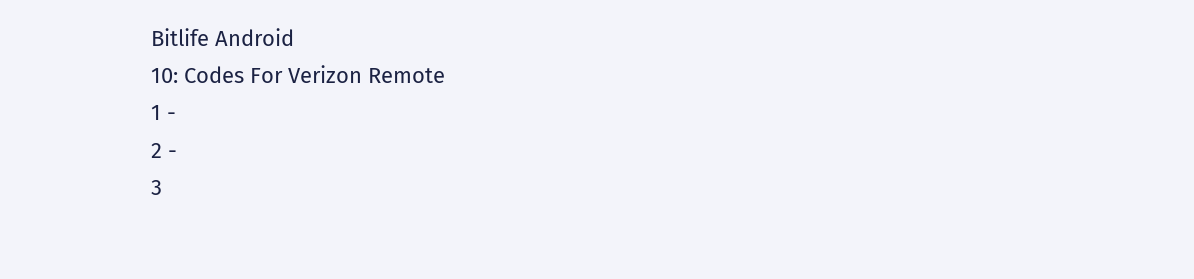Bitlife Android
10: Codes For Verizon Remote
1 -
2 -
3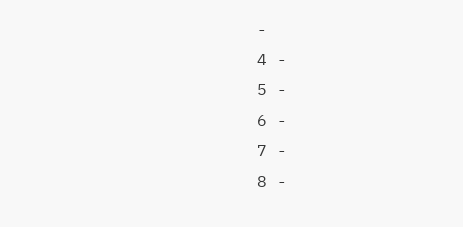-
4 -
5 -
6 -
7 -
8 -